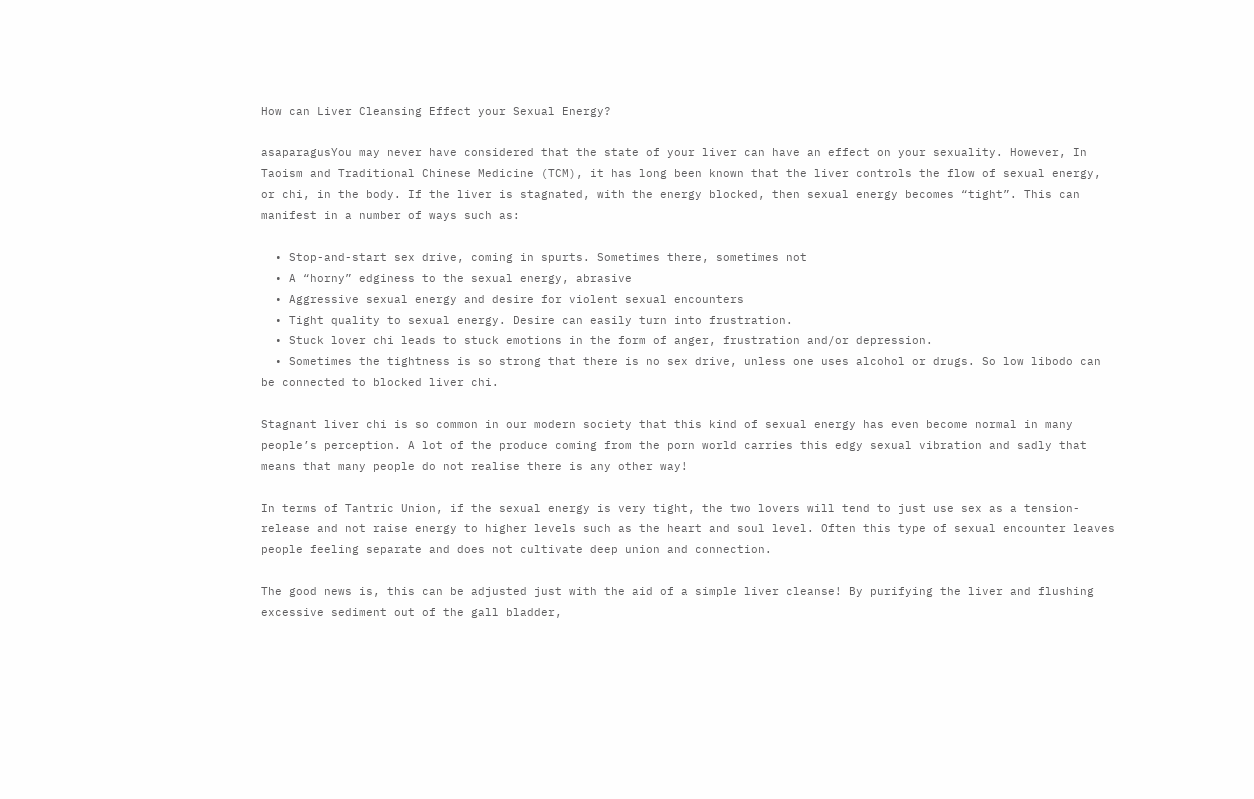How can Liver Cleansing Effect your Sexual Energy?

asaparagusYou may never have considered that the state of your liver can have an effect on your sexuality. However, In Taoism and Traditional Chinese Medicine (TCM), it has long been known that the liver controls the flow of sexual energy, or chi, in the body. If the liver is stagnated, with the energy blocked, then sexual energy becomes “tight”. This can manifest in a number of ways such as:

  • Stop-and-start sex drive, coming in spurts. Sometimes there, sometimes not
  • A “horny” edginess to the sexual energy, abrasive
  • Aggressive sexual energy and desire for violent sexual encounters
  • Tight quality to sexual energy. Desire can easily turn into frustration.
  • Stuck lover chi leads to stuck emotions in the form of anger, frustration and/or depression.
  • Sometimes the tightness is so strong that there is no sex drive, unless one uses alcohol or drugs. So low libodo can be connected to blocked liver chi.

Stagnant liver chi is so common in our modern society that this kind of sexual energy has even become normal in many people’s perception. A lot of the produce coming from the porn world carries this edgy sexual vibration and sadly that means that many people do not realise there is any other way!

In terms of Tantric Union, if the sexual energy is very tight, the two lovers will tend to just use sex as a tension-release and not raise energy to higher levels such as the heart and soul level. Often this type of sexual encounter leaves people feeling separate and does not cultivate deep union and connection.

The good news is, this can be adjusted just with the aid of a simple liver cleanse! By purifying the liver and flushing excessive sediment out of the gall bladder,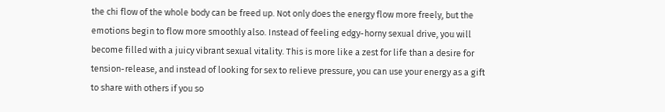the chi flow of the whole body can be freed up. Not only does the energy flow more freely, but the emotions begin to flow more smoothly also. Instead of feeling edgy-horny sexual drive, you will become filled with a juicy vibrant sexual vitality. This is more like a zest for life than a desire for tension-release, and instead of looking for sex to relieve pressure, you can use your energy as a gift to share with others if you so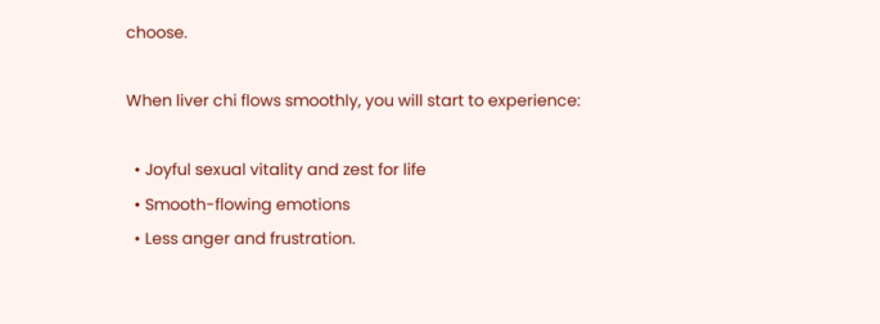choose.

When liver chi flows smoothly, you will start to experience:

  • Joyful sexual vitality and zest for life
  • Smooth-flowing emotions
  • Less anger and frustration.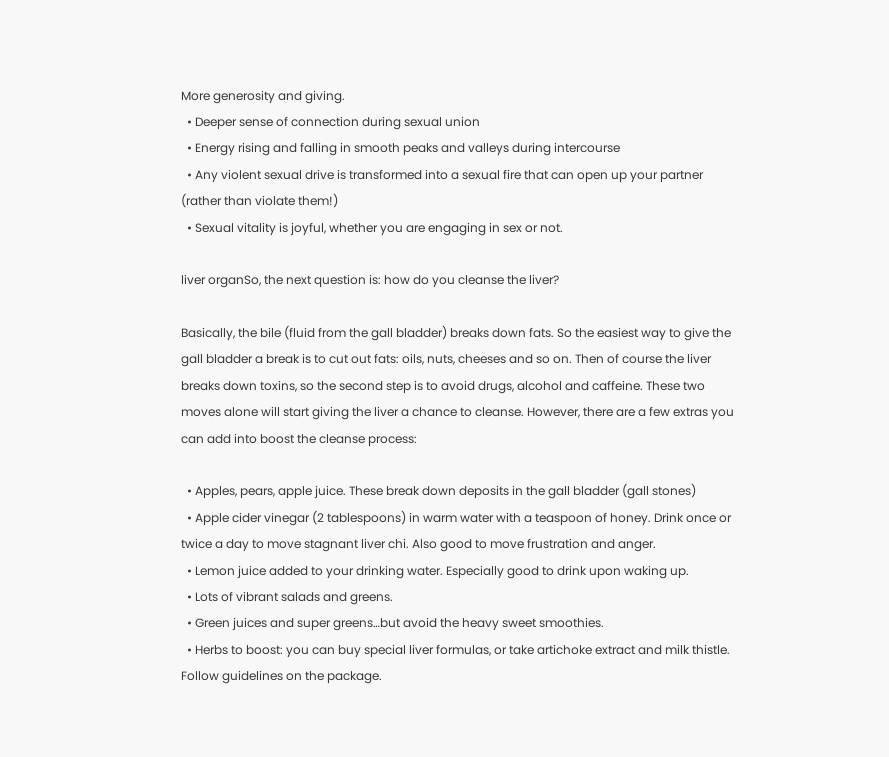More generosity and giving.
  • Deeper sense of connection during sexual union
  • Energy rising and falling in smooth peaks and valleys during intercourse
  • Any violent sexual drive is transformed into a sexual fire that can open up your partner (rather than violate them!)
  • Sexual vitality is joyful, whether you are engaging in sex or not.

liver organSo, the next question is: how do you cleanse the liver?

Basically, the bile (fluid from the gall bladder) breaks down fats. So the easiest way to give the gall bladder a break is to cut out fats: oils, nuts, cheeses and so on. Then of course the liver breaks down toxins, so the second step is to avoid drugs, alcohol and caffeine. These two moves alone will start giving the liver a chance to cleanse. However, there are a few extras you can add into boost the cleanse process:

  • Apples, pears, apple juice. These break down deposits in the gall bladder (gall stones)
  • Apple cider vinegar (2 tablespoons) in warm water with a teaspoon of honey. Drink once or twice a day to move stagnant liver chi. Also good to move frustration and anger.
  • Lemon juice added to your drinking water. Especially good to drink upon waking up.
  • Lots of vibrant salads and greens.
  • Green juices and super greens…but avoid the heavy sweet smoothies.
  • Herbs to boost: you can buy special liver formulas, or take artichoke extract and milk thistle. Follow guidelines on the package.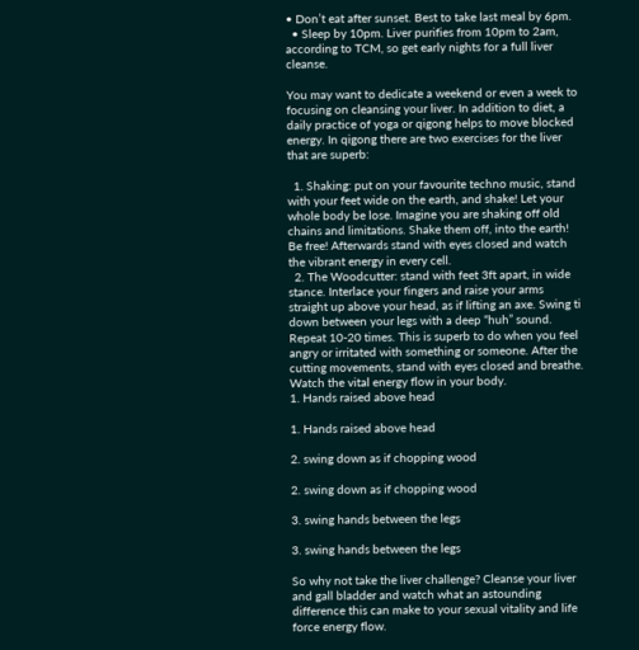• Don’t eat after sunset. Best to take last meal by 6pm.
  • Sleep by 10pm. Liver purifies from 10pm to 2am, according to TCM, so get early nights for a full liver cleanse.

You may want to dedicate a weekend or even a week to focusing on cleansing your liver. In addition to diet, a daily practice of yoga or qigong helps to move blocked energy. In qigong there are two exercises for the liver that are superb:

  1. Shaking: put on your favourite techno music, stand with your feet wide on the earth, and shake! Let your whole body be lose. Imagine you are shaking off old chains and limitations. Shake them off, into the earth! Be free! Afterwards stand with eyes closed and watch the vibrant energy in every cell.
  2. The Woodcutter: stand with feet 3ft apart, in wide stance. Interlace your fingers and raise your arms straight up above your head, as if lifting an axe. Swing ti down between your legs with a deep “huh” sound. Repeat 10-20 times. This is superb to do when you feel angry or irritated with something or someone. After the cutting movements, stand with eyes closed and breathe. Watch the vital energy flow in your body.
1. Hands raised above head

1. Hands raised above head

2. swing down as if chopping wood

2. swing down as if chopping wood

3. swing hands between the legs

3. swing hands between the legs

So why not take the liver challenge? Cleanse your liver and gall bladder and watch what an astounding difference this can make to your sexual vitality and life force energy flow.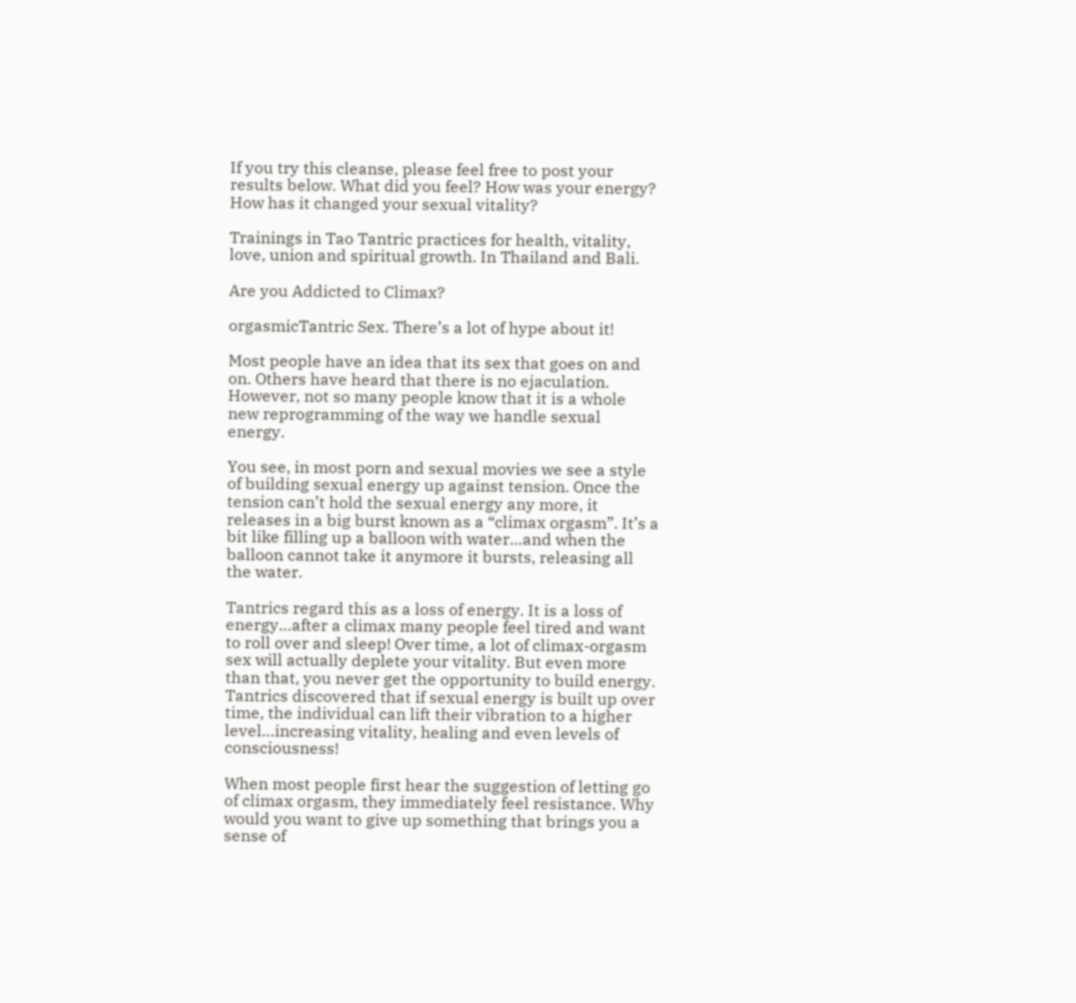If you try this cleanse, please feel free to post your results below. What did you feel? How was your energy? How has it changed your sexual vitality?

Trainings in Tao Tantric practices for health, vitality, love, union and spiritual growth. In Thailand and Bali.

Are you Addicted to Climax?

orgasmicTantric Sex. There’s a lot of hype about it!

Most people have an idea that its sex that goes on and on. Others have heard that there is no ejaculation. However, not so many people know that it is a whole new reprogramming of the way we handle sexual energy.

You see, in most porn and sexual movies we see a style of building sexual energy up against tension. Once the tension can’t hold the sexual energy any more, it releases in a big burst known as a “climax orgasm”. It’s a bit like filling up a balloon with water…and when the balloon cannot take it anymore it bursts, releasing all the water.

Tantrics regard this as a loss of energy. It is a loss of energy…after a climax many people feel tired and want to roll over and sleep! Over time, a lot of climax-orgasm sex will actually deplete your vitality. But even more than that, you never get the opportunity to build energy. Tantrics discovered that if sexual energy is built up over time, the individual can lift their vibration to a higher level…increasing vitality, healing and even levels of consciousness!

When most people first hear the suggestion of letting go of climax orgasm, they immediately feel resistance. Why would you want to give up something that brings you a sense of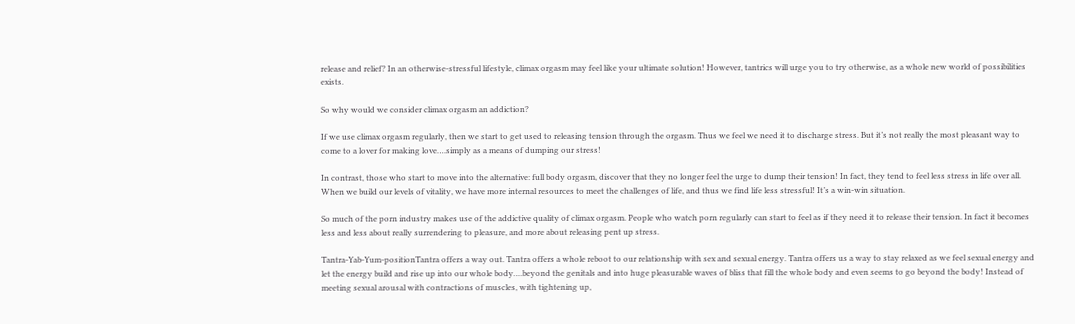release and relief? In an otherwise-stressful lifestyle, climax orgasm may feel like your ultimate solution! However, tantrics will urge you to try otherwise, as a whole new world of possibilities exists.

So why would we consider climax orgasm an addiction?

If we use climax orgasm regularly, then we start to get used to releasing tension through the orgasm. Thus we feel we need it to discharge stress. But it’s not really the most pleasant way to come to a lover for making love….simply as a means of dumping our stress!

In contrast, those who start to move into the alternative: full body orgasm, discover that they no longer feel the urge to dump their tension! In fact, they tend to feel less stress in life over all. When we build our levels of vitality, we have more internal resources to meet the challenges of life, and thus we find life less stressful! It’s a win-win situation.

So much of the porn industry makes use of the addictive quality of climax orgasm. People who watch porn regularly can start to feel as if they need it to release their tension. In fact it becomes less and less about really surrendering to pleasure, and more about releasing pent up stress.

Tantra-Yab-Yum-positionTantra offers a way out. Tantra offers a whole reboot to our relationship with sex and sexual energy. Tantra offers us a way to stay relaxed as we feel sexual energy and let the energy build and rise up into our whole body….beyond the genitals and into huge pleasurable waves of bliss that fill the whole body and even seems to go beyond the body! Instead of meeting sexual arousal with contractions of muscles, with tightening up,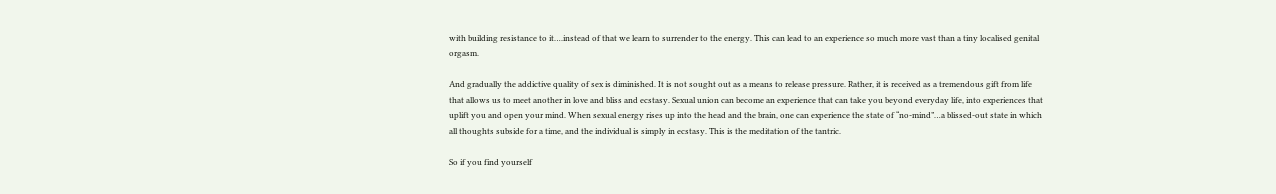with building resistance to it….instead of that we learn to surrender to the energy. This can lead to an experience so much more vast than a tiny localised genital orgasm.

And gradually the addictive quality of sex is diminished. It is not sought out as a means to release pressure. Rather, it is received as a tremendous gift from life that allows us to meet another in love and bliss and ecstasy. Sexual union can become an experience that can take you beyond everyday life, into experiences that uplift you and open your mind. When sexual energy rises up into the head and the brain, one can experience the state of “no-mind”…a blissed-out state in which all thoughts subside for a time, and the individual is simply in ecstasy. This is the meditation of the tantric.

So if you find yourself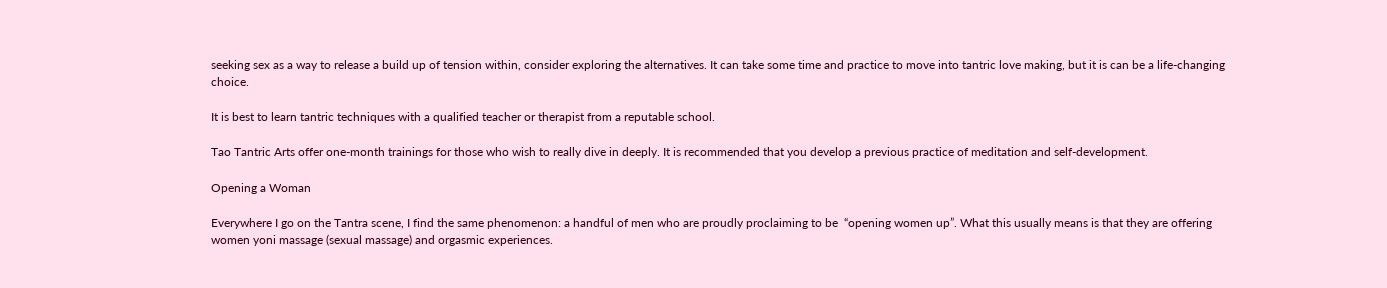seeking sex as a way to release a build up of tension within, consider exploring the alternatives. It can take some time and practice to move into tantric love making, but it is can be a life-changing choice.

It is best to learn tantric techniques with a qualified teacher or therapist from a reputable school.

Tao Tantric Arts offer one-month trainings for those who wish to really dive in deeply. It is recommended that you develop a previous practice of meditation and self-development.

Opening a Woman

Everywhere I go on the Tantra scene, I find the same phenomenon: a handful of men who are proudly proclaiming to be  “opening women up”. What this usually means is that they are offering women yoni massage (sexual massage) and orgasmic experiences.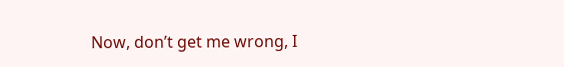Now, don’t get me wrong, I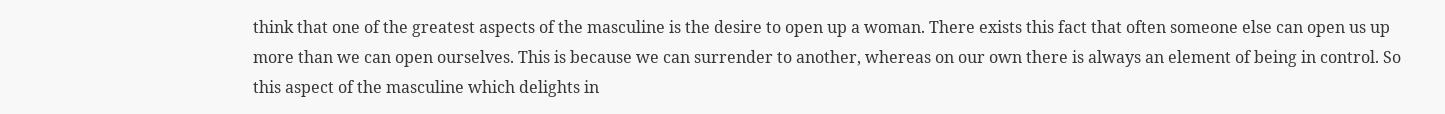think that one of the greatest aspects of the masculine is the desire to open up a woman. There exists this fact that often someone else can open us up more than we can open ourselves. This is because we can surrender to another, whereas on our own there is always an element of being in control. So this aspect of the masculine which delights in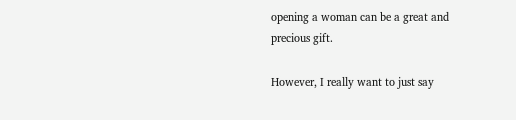opening a woman can be a great and precious gift.

However, I really want to just say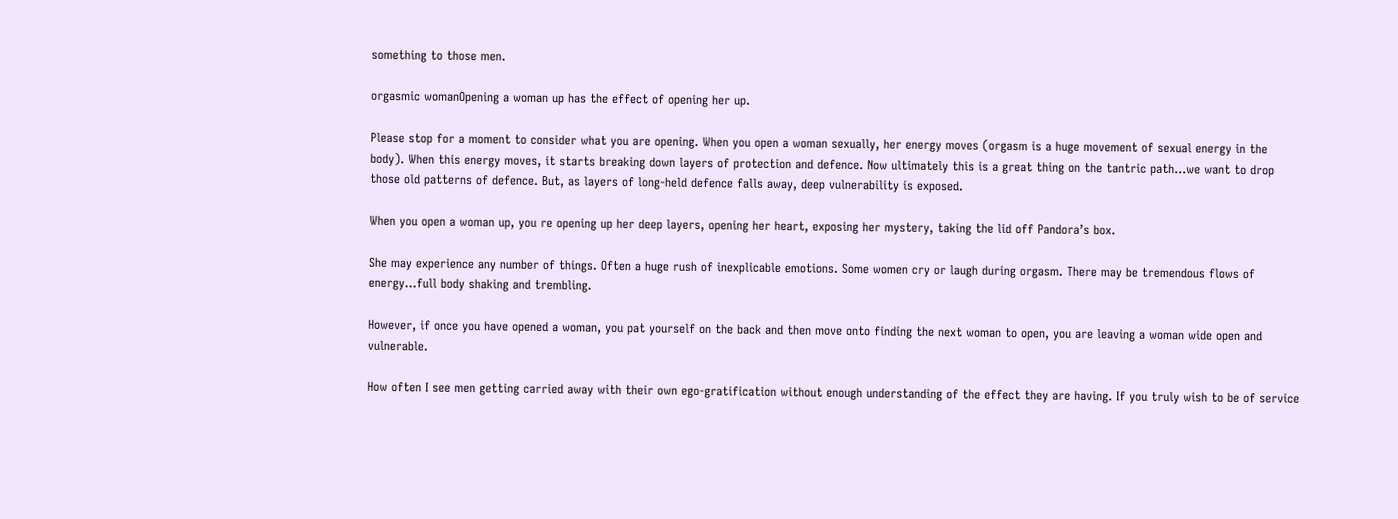something to those men.

orgasmic womanOpening a woman up has the effect of opening her up.

Please stop for a moment to consider what you are opening. When you open a woman sexually, her energy moves (orgasm is a huge movement of sexual energy in the body). When this energy moves, it starts breaking down layers of protection and defence. Now ultimately this is a great thing on the tantric path…we want to drop those old patterns of defence. But, as layers of long-held defence falls away, deep vulnerability is exposed.

When you open a woman up, you re opening up her deep layers, opening her heart, exposing her mystery, taking the lid off Pandora’s box.

She may experience any number of things. Often a huge rush of inexplicable emotions. Some women cry or laugh during orgasm. There may be tremendous flows of energy…full body shaking and trembling.

However, if once you have opened a woman, you pat yourself on the back and then move onto finding the next woman to open, you are leaving a woman wide open and vulnerable.

How often I see men getting carried away with their own ego-gratification without enough understanding of the effect they are having. If you truly wish to be of service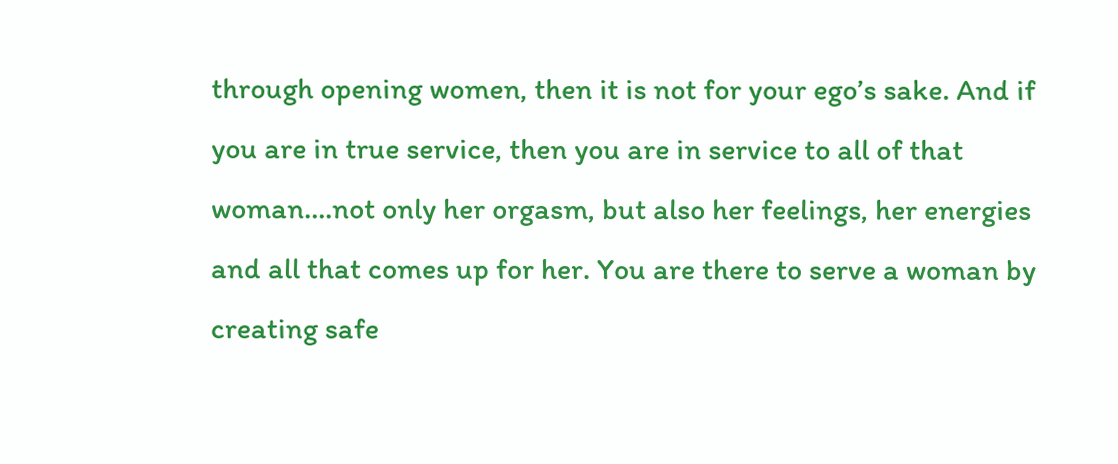through opening women, then it is not for your ego’s sake. And if you are in true service, then you are in service to all of that woman….not only her orgasm, but also her feelings, her energies and all that comes up for her. You are there to serve a woman by creating safe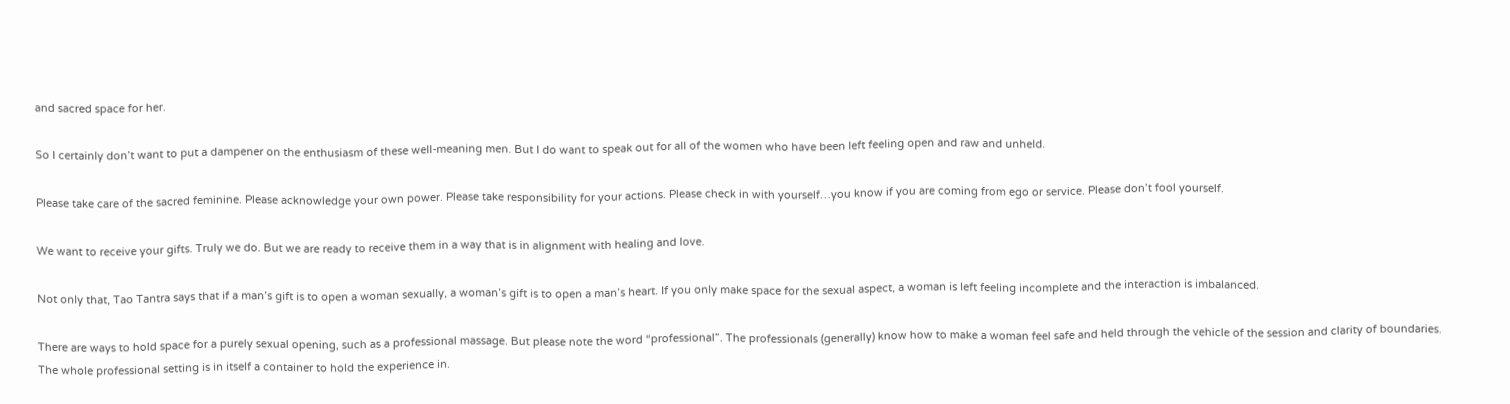and sacred space for her.

So I certainly don’t want to put a dampener on the enthusiasm of these well-meaning men. But I do want to speak out for all of the women who have been left feeling open and raw and unheld.

Please take care of the sacred feminine. Please acknowledge your own power. Please take responsibility for your actions. Please check in with yourself…you know if you are coming from ego or service. Please don’t fool yourself.

We want to receive your gifts. Truly we do. But we are ready to receive them in a way that is in alignment with healing and love.

Not only that, Tao Tantra says that if a man’s gift is to open a woman sexually, a woman’s gift is to open a man’s heart. If you only make space for the sexual aspect, a woman is left feeling incomplete and the interaction is imbalanced.

There are ways to hold space for a purely sexual opening, such as a professional massage. But please note the word “professional”. The professionals (generally) know how to make a woman feel safe and held through the vehicle of the session and clarity of boundaries. The whole professional setting is in itself a container to hold the experience in.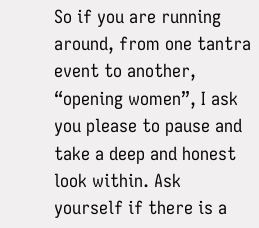So if you are running around, from one tantra event to another, “opening women”, I ask you please to pause and take a deep and honest look within. Ask yourself if there is a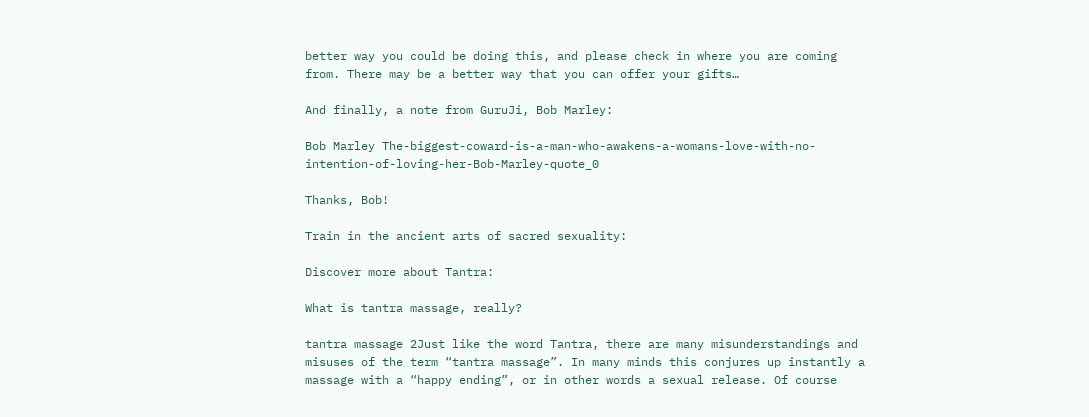better way you could be doing this, and please check in where you are coming from. There may be a better way that you can offer your gifts…

And finally, a note from GuruJi, Bob Marley:

Bob Marley The-biggest-coward-is-a-man-who-awakens-a-womans-love-with-no-intention-of-loving-her-Bob-Marley-quote_0

Thanks, Bob!

Train in the ancient arts of sacred sexuality:

Discover more about Tantra:

What is tantra massage, really?

tantra massage 2Just like the word Tantra, there are many misunderstandings and misuses of the term “tantra massage”. In many minds this conjures up instantly a massage with a “happy ending”, or in other words a sexual release. Of course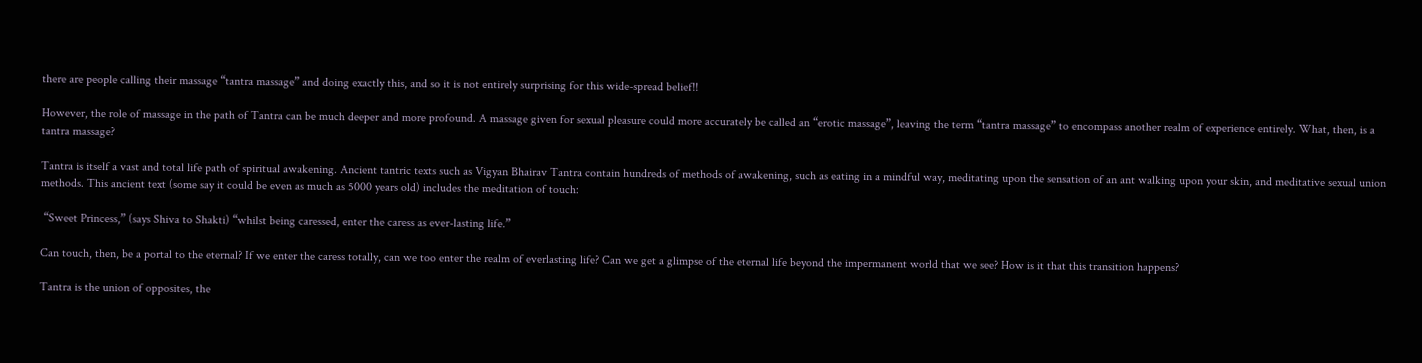there are people calling their massage “tantra massage” and doing exactly this, and so it is not entirely surprising for this wide-spread belief!!

However, the role of massage in the path of Tantra can be much deeper and more profound. A massage given for sexual pleasure could more accurately be called an “erotic massage”, leaving the term “tantra massage” to encompass another realm of experience entirely. What, then, is a tantra massage?

Tantra is itself a vast and total life path of spiritual awakening. Ancient tantric texts such as Vigyan Bhairav Tantra contain hundreds of methods of awakening, such as eating in a mindful way, meditating upon the sensation of an ant walking upon your skin, and meditative sexual union methods. This ancient text (some say it could be even as much as 5000 years old) includes the meditation of touch:

 “Sweet Princess,” (says Shiva to Shakti) “whilst being caressed, enter the caress as ever-lasting life.”

Can touch, then, be a portal to the eternal? If we enter the caress totally, can we too enter the realm of everlasting life? Can we get a glimpse of the eternal life beyond the impermanent world that we see? How is it that this transition happens?

Tantra is the union of opposites, the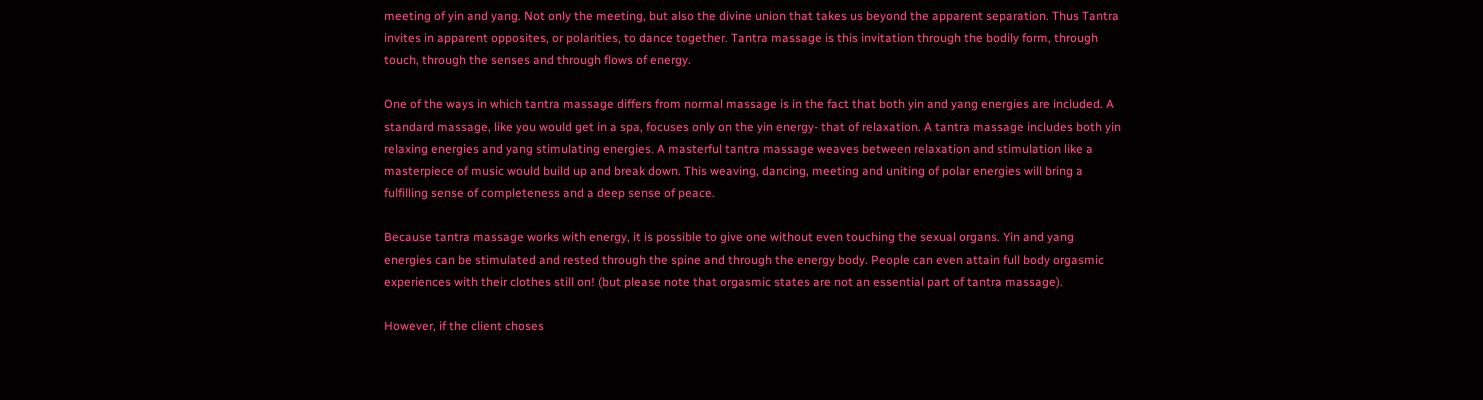meeting of yin and yang. Not only the meeting, but also the divine union that takes us beyond the apparent separation. Thus Tantra invites in apparent opposites, or polarities, to dance together. Tantra massage is this invitation through the bodily form, through touch, through the senses and through flows of energy.

One of the ways in which tantra massage differs from normal massage is in the fact that both yin and yang energies are included. A standard massage, like you would get in a spa, focuses only on the yin energy- that of relaxation. A tantra massage includes both yin relaxing energies and yang stimulating energies. A masterful tantra massage weaves between relaxation and stimulation like a masterpiece of music would build up and break down. This weaving, dancing, meeting and uniting of polar energies will bring a fulfilling sense of completeness and a deep sense of peace.

Because tantra massage works with energy, it is possible to give one without even touching the sexual organs. Yin and yang energies can be stimulated and rested through the spine and through the energy body. People can even attain full body orgasmic experiences with their clothes still on! (but please note that orgasmic states are not an essential part of tantra massage).

However, if the client choses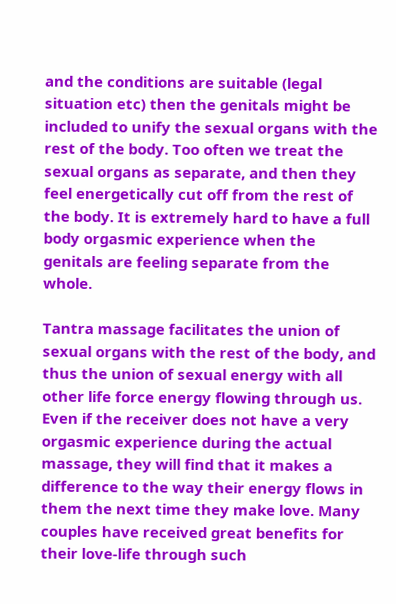and the conditions are suitable (legal situation etc) then the genitals might be included to unify the sexual organs with the rest of the body. Too often we treat the sexual organs as separate, and then they feel energetically cut off from the rest of the body. It is extremely hard to have a full body orgasmic experience when the genitals are feeling separate from the whole.

Tantra massage facilitates the union of sexual organs with the rest of the body, and thus the union of sexual energy with all other life force energy flowing through us. Even if the receiver does not have a very orgasmic experience during the actual massage, they will find that it makes a difference to the way their energy flows in them the next time they make love. Many couples have received great benefits for their love-life through such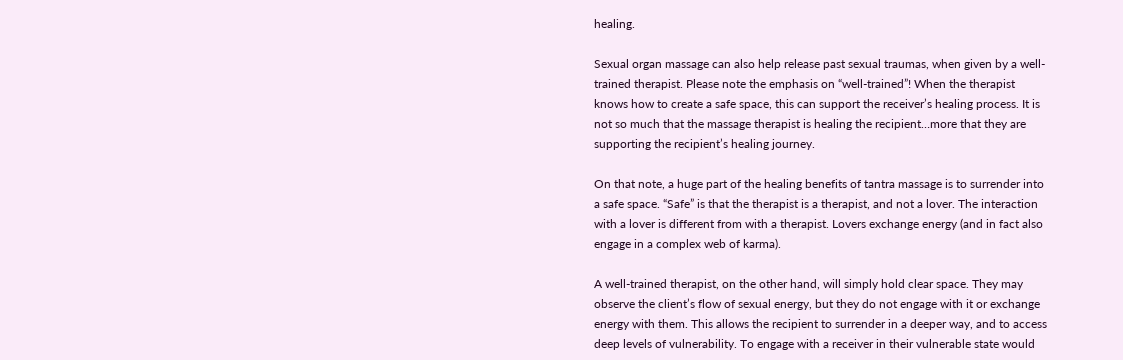healing.

Sexual organ massage can also help release past sexual traumas, when given by a well-trained therapist. Please note the emphasis on “well-trained”! When the therapist knows how to create a safe space, this can support the receiver’s healing process. It is not so much that the massage therapist is healing the recipient…more that they are supporting the recipient’s healing journey.

On that note, a huge part of the healing benefits of tantra massage is to surrender into a safe space. “Safe” is that the therapist is a therapist, and not a lover. The interaction with a lover is different from with a therapist. Lovers exchange energy (and in fact also engage in a complex web of karma).

A well-trained therapist, on the other hand, will simply hold clear space. They may observe the client’s flow of sexual energy, but they do not engage with it or exchange energy with them. This allows the recipient to surrender in a deeper way, and to access deep levels of vulnerability. To engage with a receiver in their vulnerable state would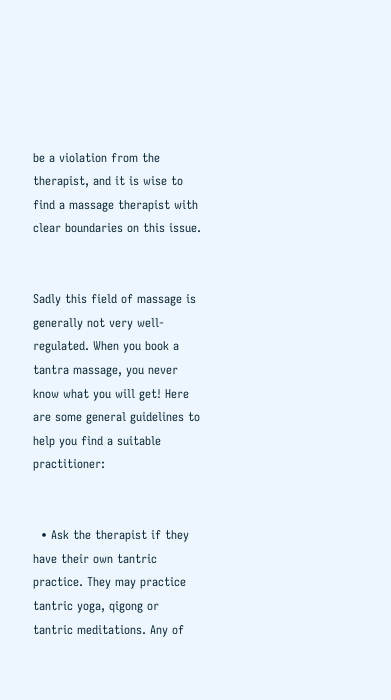be a violation from the therapist, and it is wise to find a massage therapist with clear boundaries on this issue.


Sadly this field of massage is generally not very well-regulated. When you book a tantra massage, you never know what you will get! Here are some general guidelines to help you find a suitable practitioner:


  • Ask the therapist if they have their own tantric practice. They may practice tantric yoga, qigong or tantric meditations. Any of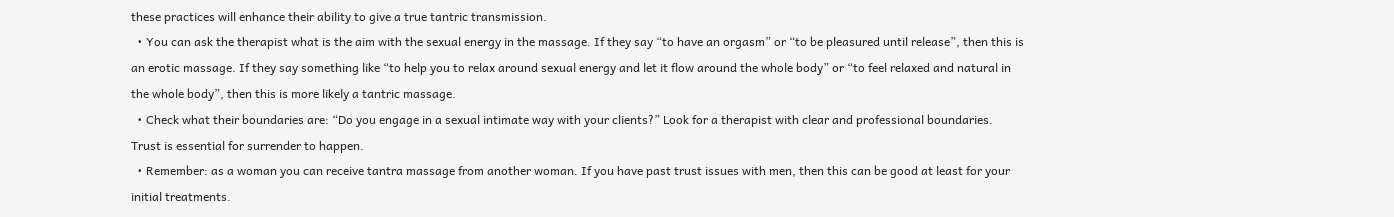these practices will enhance their ability to give a true tantric transmission.
  • You can ask the therapist what is the aim with the sexual energy in the massage. If they say “to have an orgasm” or “to be pleasured until release”, then this is an erotic massage. If they say something like “to help you to relax around sexual energy and let it flow around the whole body” or “to feel relaxed and natural in the whole body”, then this is more likely a tantric massage.
  • Check what their boundaries are: “Do you engage in a sexual intimate way with your clients?” Look for a therapist with clear and professional boundaries. Trust is essential for surrender to happen.
  • Remember: as a woman you can receive tantra massage from another woman. If you have past trust issues with men, then this can be good at least for your initial treatments.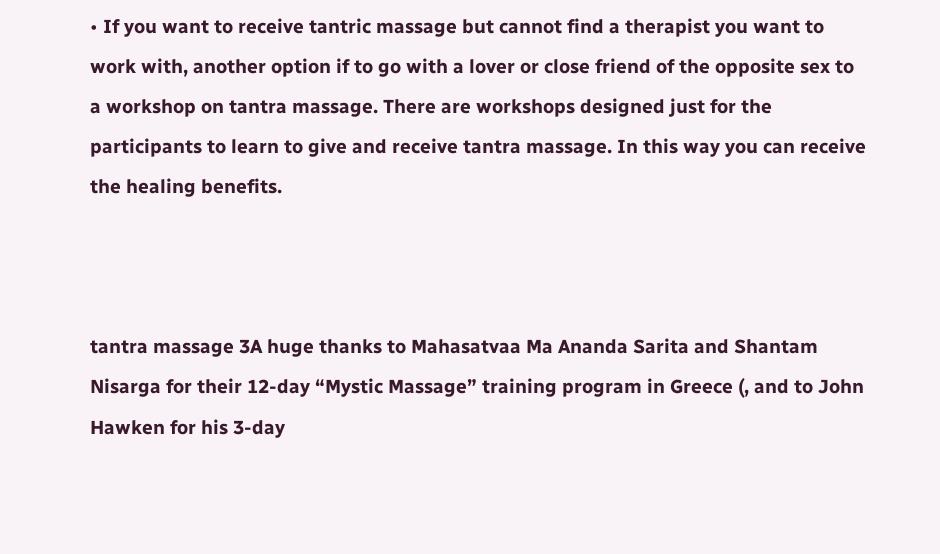• If you want to receive tantric massage but cannot find a therapist you want to work with, another option if to go with a lover or close friend of the opposite sex to a workshop on tantra massage. There are workshops designed just for the participants to learn to give and receive tantra massage. In this way you can receive the healing benefits.



tantra massage 3A huge thanks to Mahasatvaa Ma Ananda Sarita and Shantam Nisarga for their 12-day “Mystic Massage” training program in Greece (, and to John Hawken for his 3-day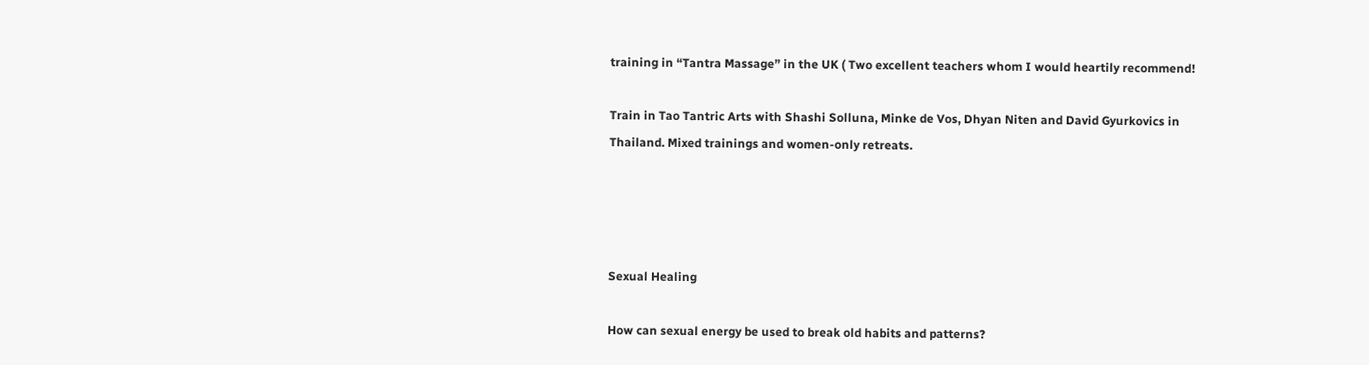training in “Tantra Massage” in the UK ( Two excellent teachers whom I would heartily recommend!

Train in Tao Tantric Arts with Shashi Solluna, Minke de Vos, Dhyan Niten and David Gyurkovics in Thailand. Mixed trainings and women-only retreats.




Sexual Healing

How can sexual energy be used to break old habits and patterns?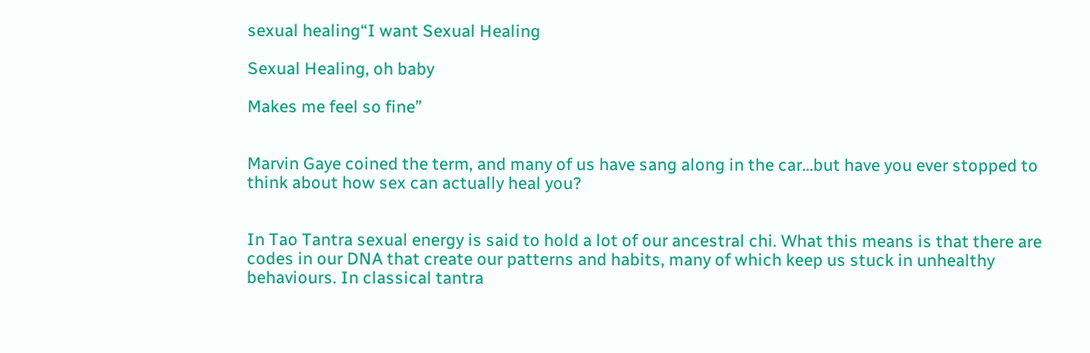sexual healing“I want Sexual Healing

Sexual Healing, oh baby

Makes me feel so fine”


Marvin Gaye coined the term, and many of us have sang along in the car…but have you ever stopped to think about how sex can actually heal you?


In Tao Tantra sexual energy is said to hold a lot of our ancestral chi. What this means is that there are codes in our DNA that create our patterns and habits, many of which keep us stuck in unhealthy behaviours. In classical tantra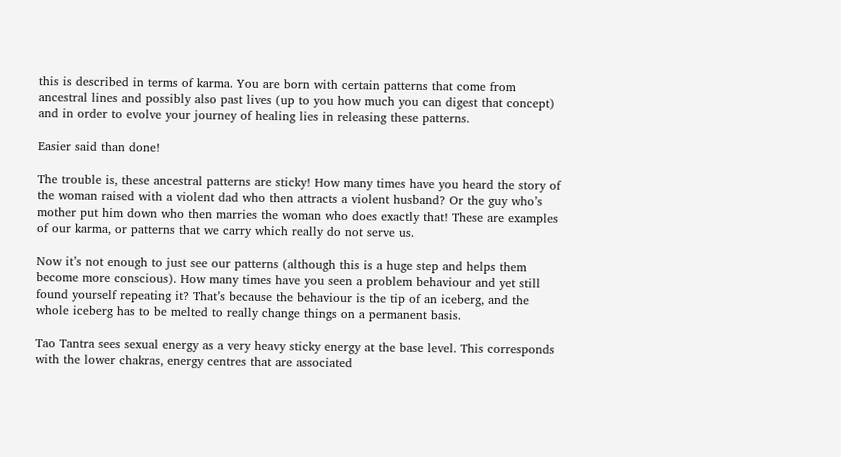this is described in terms of karma. You are born with certain patterns that come from ancestral lines and possibly also past lives (up to you how much you can digest that concept) and in order to evolve your journey of healing lies in releasing these patterns.

Easier said than done!

The trouble is, these ancestral patterns are sticky! How many times have you heard the story of the woman raised with a violent dad who then attracts a violent husband? Or the guy who’s mother put him down who then marries the woman who does exactly that! These are examples of our karma, or patterns that we carry which really do not serve us.

Now it’s not enough to just see our patterns (although this is a huge step and helps them become more conscious). How many times have you seen a problem behaviour and yet still found yourself repeating it? That’s because the behaviour is the tip of an iceberg, and the whole iceberg has to be melted to really change things on a permanent basis.

Tao Tantra sees sexual energy as a very heavy sticky energy at the base level. This corresponds with the lower chakras, energy centres that are associated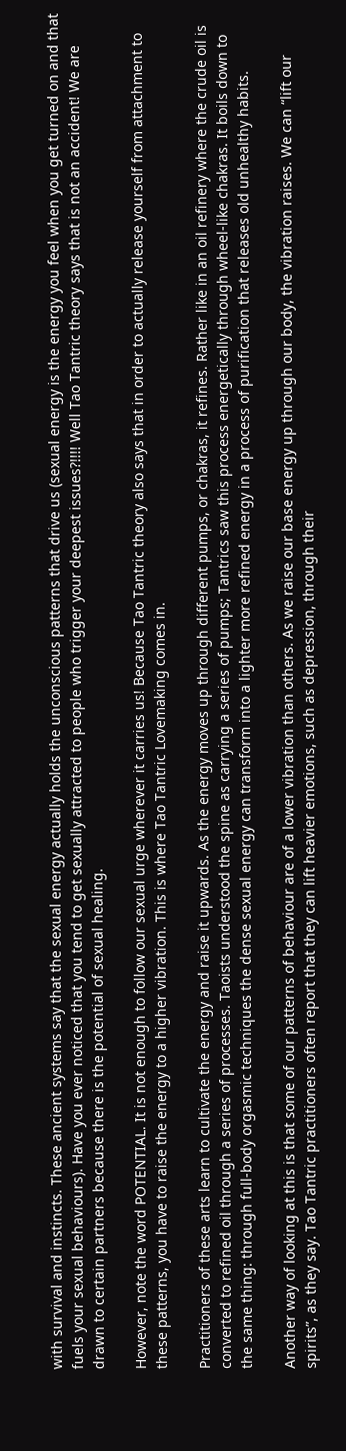with survival and instincts. These ancient systems say that the sexual energy actually holds the unconscious patterns that drive us (sexual energy is the energy you feel when you get turned on and that fuels your sexual behaviours). Have you ever noticed that you tend to get sexually attracted to people who trigger your deepest issues?!!!! Well Tao Tantric theory says that is not an accident! We are drawn to certain partners because there is the potential of sexual healing.

However, note the word POTENTIAL. It is not enough to follow our sexual urge wherever it carries us! Because Tao Tantric theory also says that in order to actually release yourself from attachment to these patterns, you have to raise the energy to a higher vibration. This is where Tao Tantric Lovemaking comes in.

Practitioners of these arts learn to cultivate the energy and raise it upwards. As the energy moves up through different pumps, or chakras, it refines. Rather like in an oil refinery where the crude oil is converted to refined oil through a series of processes. Taoists understood the spine as carrying a series of pumps; Tantrics saw this process energetically through wheel-like chakras. It boils down to the same thing: through full-body orgasmic techniques the dense sexual energy can transform into a lighter more refined energy in a process of purification that releases old unhealthy habits.

Another way of looking at this is that some of our patterns of behaviour are of a lower vibration than others. As we raise our base energy up through our body, the vibration raises. We can “lift our spirits”, as they say. Tao Tantric practitioners often report that they can lift heavier emotions, such as depression, through their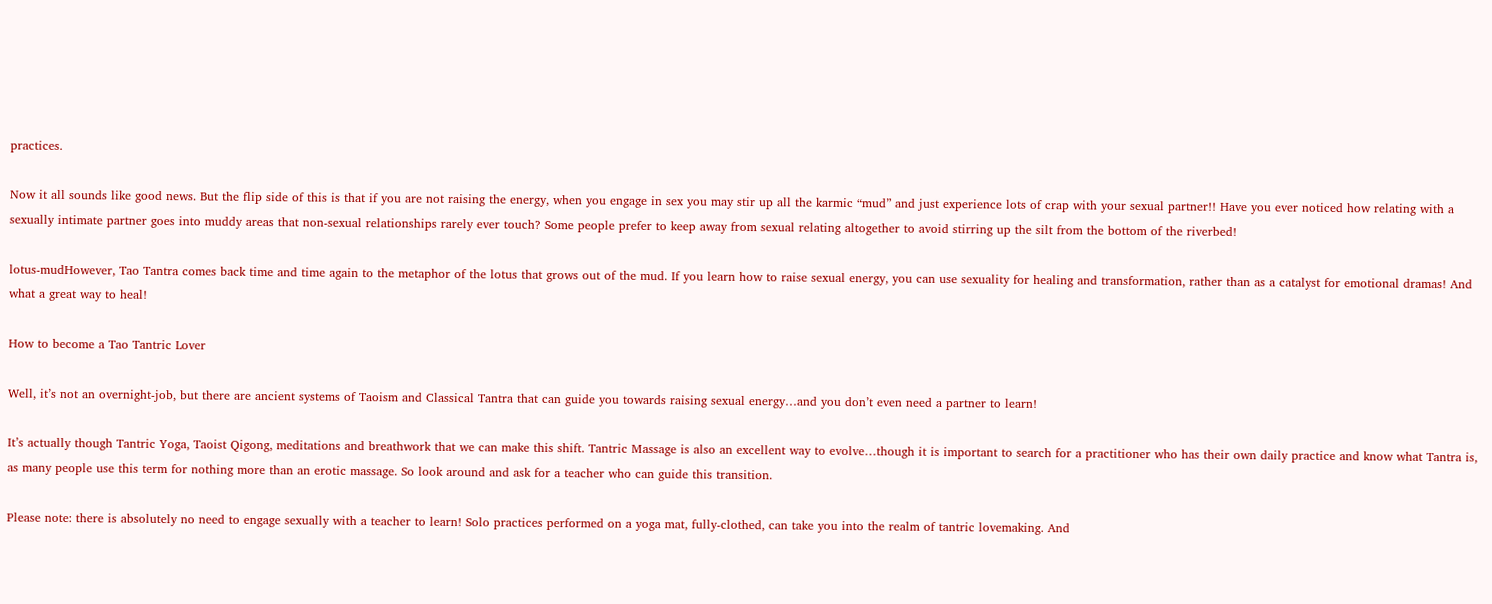practices.

Now it all sounds like good news. But the flip side of this is that if you are not raising the energy, when you engage in sex you may stir up all the karmic “mud” and just experience lots of crap with your sexual partner!! Have you ever noticed how relating with a sexually intimate partner goes into muddy areas that non-sexual relationships rarely ever touch? Some people prefer to keep away from sexual relating altogether to avoid stirring up the silt from the bottom of the riverbed!

lotus-mudHowever, Tao Tantra comes back time and time again to the metaphor of the lotus that grows out of the mud. If you learn how to raise sexual energy, you can use sexuality for healing and transformation, rather than as a catalyst for emotional dramas! And what a great way to heal!

How to become a Tao Tantric Lover

Well, it’s not an overnight-job, but there are ancient systems of Taoism and Classical Tantra that can guide you towards raising sexual energy…and you don’t even need a partner to learn!

It’s actually though Tantric Yoga, Taoist Qigong, meditations and breathwork that we can make this shift. Tantric Massage is also an excellent way to evolve…though it is important to search for a practitioner who has their own daily practice and know what Tantra is, as many people use this term for nothing more than an erotic massage. So look around and ask for a teacher who can guide this transition.

Please note: there is absolutely no need to engage sexually with a teacher to learn! Solo practices performed on a yoga mat, fully-clothed, can take you into the realm of tantric lovemaking. And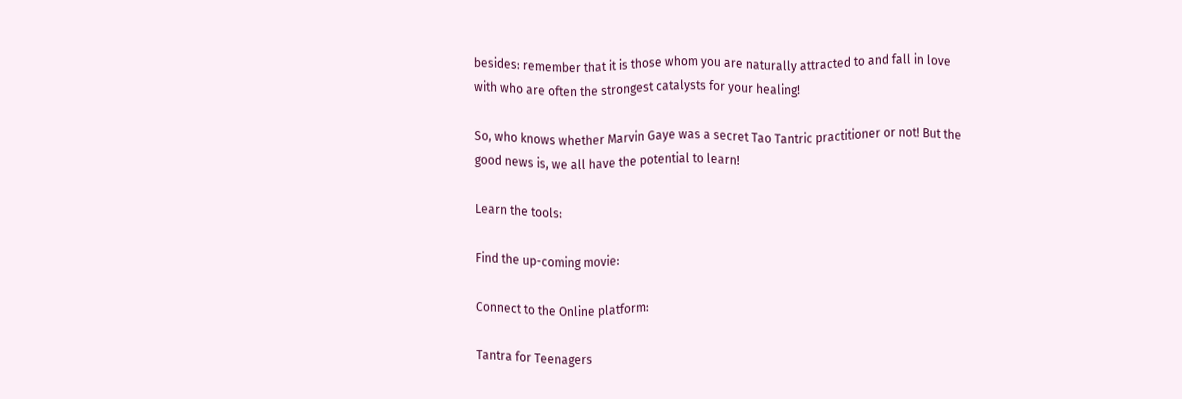besides: remember that it is those whom you are naturally attracted to and fall in love with who are often the strongest catalysts for your healing!

So, who knows whether Marvin Gaye was a secret Tao Tantric practitioner or not! But the good news is, we all have the potential to learn!

Learn the tools:

Find the up-coming movie:

Connect to the Online platform:

Tantra for Teenagers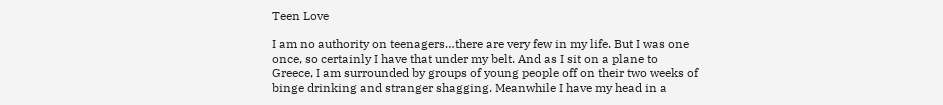Teen Love

I am no authority on teenagers…there are very few in my life. But I was one once, so certainly I have that under my belt. And as I sit on a plane to Greece, I am surrounded by groups of young people off on their two weeks of binge drinking and stranger shagging. Meanwhile I have my head in a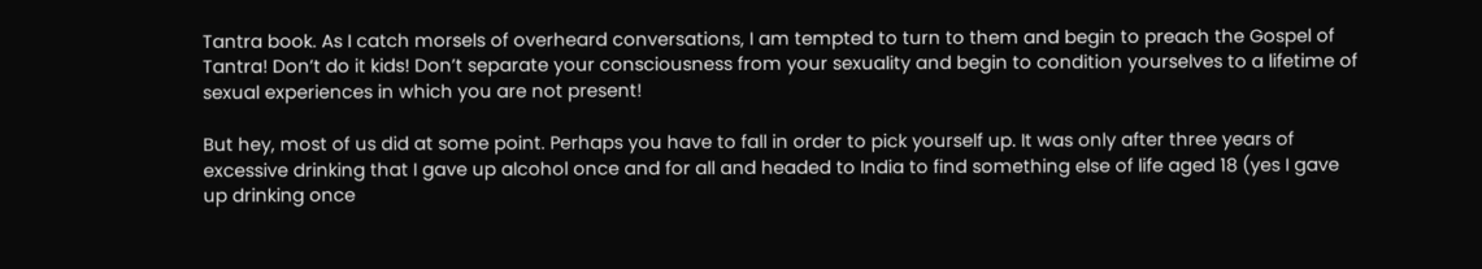Tantra book. As I catch morsels of overheard conversations, I am tempted to turn to them and begin to preach the Gospel of Tantra! Don’t do it kids! Don’t separate your consciousness from your sexuality and begin to condition yourselves to a lifetime of sexual experiences in which you are not present!

But hey, most of us did at some point. Perhaps you have to fall in order to pick yourself up. It was only after three years of excessive drinking that I gave up alcohol once and for all and headed to India to find something else of life aged 18 (yes I gave up drinking once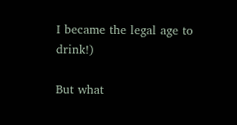I became the legal age to drink!)

But what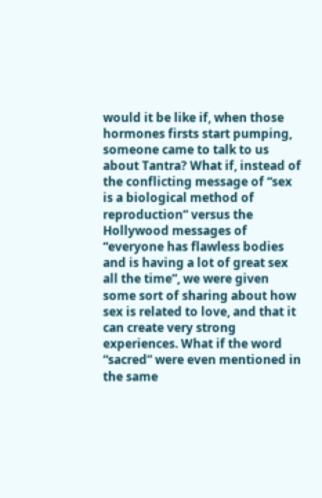would it be like if, when those hormones firsts start pumping, someone came to talk to us about Tantra? What if, instead of the conflicting message of “sex is a biological method of reproduction” versus the Hollywood messages of “everyone has flawless bodies and is having a lot of great sex all the time”, we were given some sort of sharing about how sex is related to love, and that it can create very strong experiences. What if the word “sacred” were even mentioned in the same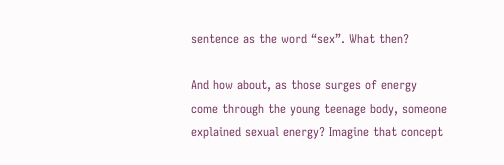sentence as the word “sex”. What then?

And how about, as those surges of energy come through the young teenage body, someone explained sexual energy? Imagine that concept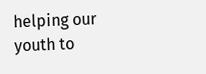helping our youth to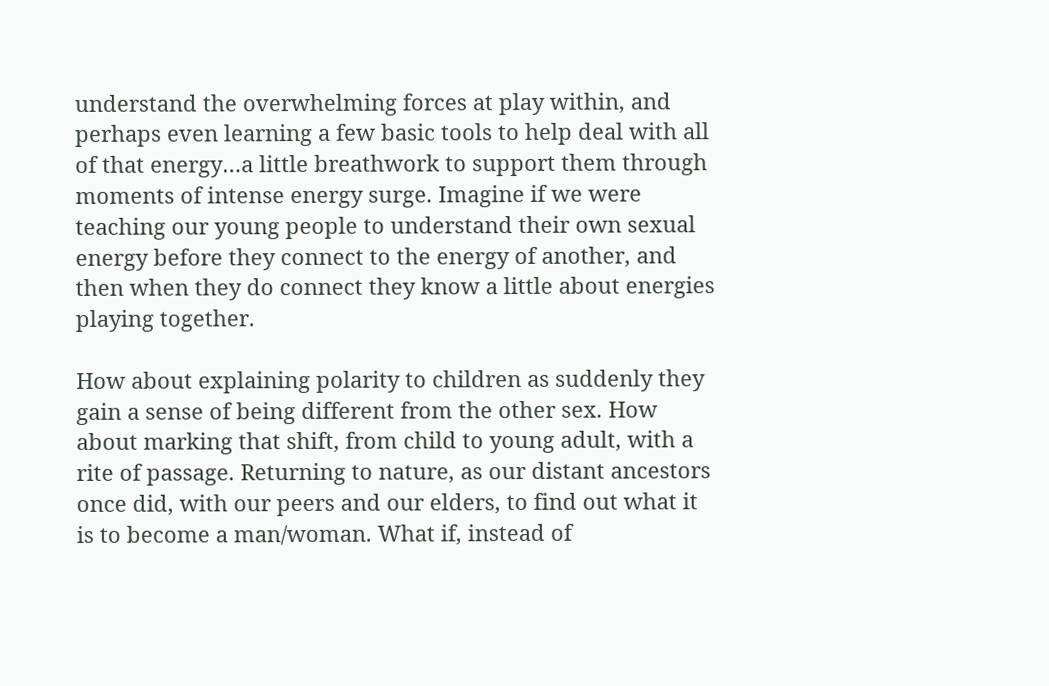understand the overwhelming forces at play within, and perhaps even learning a few basic tools to help deal with all of that energy…a little breathwork to support them through moments of intense energy surge. Imagine if we were teaching our young people to understand their own sexual energy before they connect to the energy of another, and then when they do connect they know a little about energies playing together.

How about explaining polarity to children as suddenly they gain a sense of being different from the other sex. How about marking that shift, from child to young adult, with a rite of passage. Returning to nature, as our distant ancestors once did, with our peers and our elders, to find out what it is to become a man/woman. What if, instead of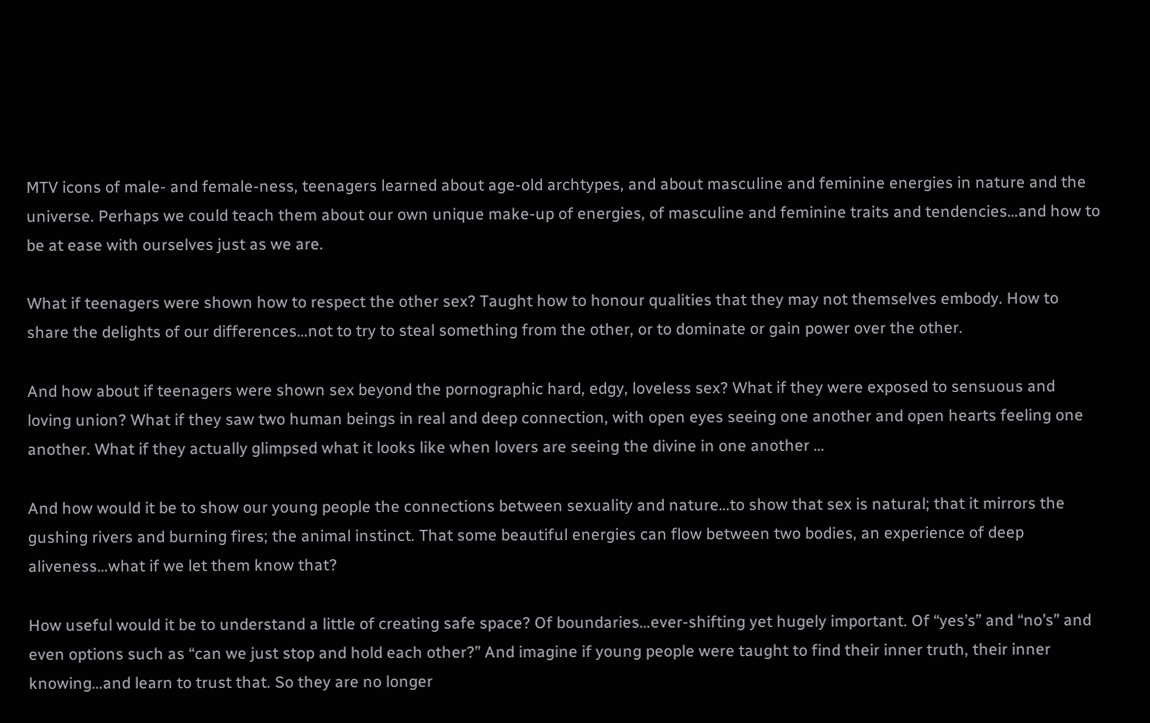MTV icons of male- and female-ness, teenagers learned about age-old archtypes, and about masculine and feminine energies in nature and the universe. Perhaps we could teach them about our own unique make-up of energies, of masculine and feminine traits and tendencies…and how to be at ease with ourselves just as we are.

What if teenagers were shown how to respect the other sex? Taught how to honour qualities that they may not themselves embody. How to share the delights of our differences…not to try to steal something from the other, or to dominate or gain power over the other.

And how about if teenagers were shown sex beyond the pornographic hard, edgy, loveless sex? What if they were exposed to sensuous and loving union? What if they saw two human beings in real and deep connection, with open eyes seeing one another and open hearts feeling one another. What if they actually glimpsed what it looks like when lovers are seeing the divine in one another …

And how would it be to show our young people the connections between sexuality and nature…to show that sex is natural; that it mirrors the gushing rivers and burning fires; the animal instinct. That some beautiful energies can flow between two bodies, an experience of deep aliveness…what if we let them know that?

How useful would it be to understand a little of creating safe space? Of boundaries…ever-shifting yet hugely important. Of “yes’s” and “no’s” and even options such as “can we just stop and hold each other?” And imagine if young people were taught to find their inner truth, their inner knowing…and learn to trust that. So they are no longer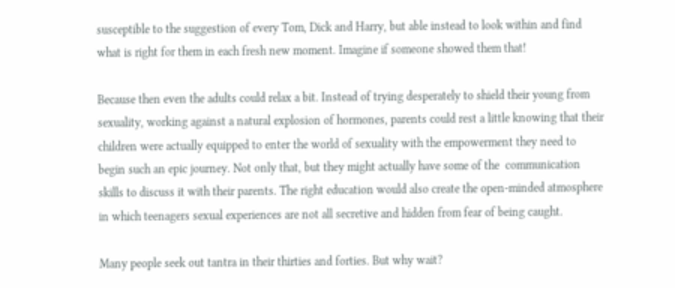susceptible to the suggestion of every Tom, Dick and Harry, but able instead to look within and find what is right for them in each fresh new moment. Imagine if someone showed them that!

Because then even the adults could relax a bit. Instead of trying desperately to shield their young from sexuality, working against a natural explosion of hormones, parents could rest a little knowing that their children were actually equipped to enter the world of sexuality with the empowerment they need to begin such an epic journey. Not only that, but they might actually have some of the  communication skills to discuss it with their parents. The right education would also create the open-minded atmosphere in which teenagers sexual experiences are not all secretive and hidden from fear of being caught.

Many people seek out tantra in their thirties and forties. But why wait?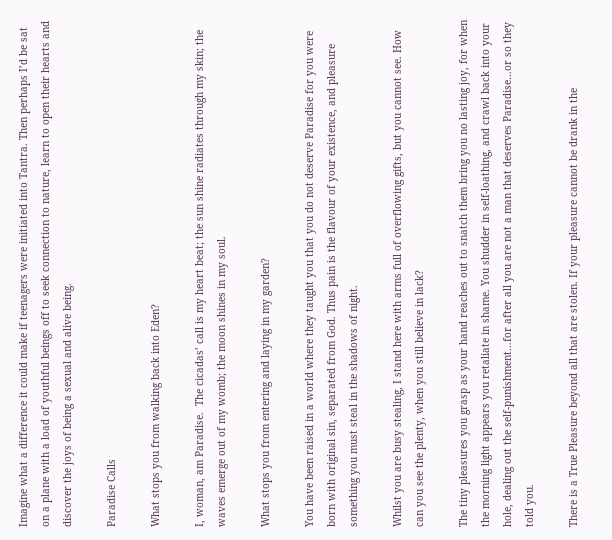Imagine what a difference it could make if teenagers were initiated into Tantra. Then perhaps I’d be sat on a plane with a load of youthful beings off to seek connection to nature, learn to open their hearts and discover the joys of being a sexual and alive being.

Paradise Calls

What stops you from walking back into Eden?

I, woman, am Paradise.  The cicadas’ call is my heart beat; the sun shine radiates through my skin; the waves emerge out of my womb; the moon shines in my soul.

What stops you from entering and laying in my garden?

You have been raised in a world where they taught you that you do not deserve Paradise for you were born with original sin, separated from God. Thus pain is the flavour of your existence, and pleasure something you must steal in the shadows of night.

Whilst you are busy stealing, I stand here with arms full of overflowing gifts, but you cannot see. How can you see the plenty, when you still believe in lack?

The tiny pleasures you grasp as your hand reaches out to snatch them bring you no lasting joy, for when the morning light appears you retaliate in shame. You shudder in self-loathing, and crawl back into your hole, dealing out the self-punishment…for after all you are not a man that deserves Paradise…or so they told you.

There is a True Pleasure beyond all that are stolen. If your pleasure cannot be drank in the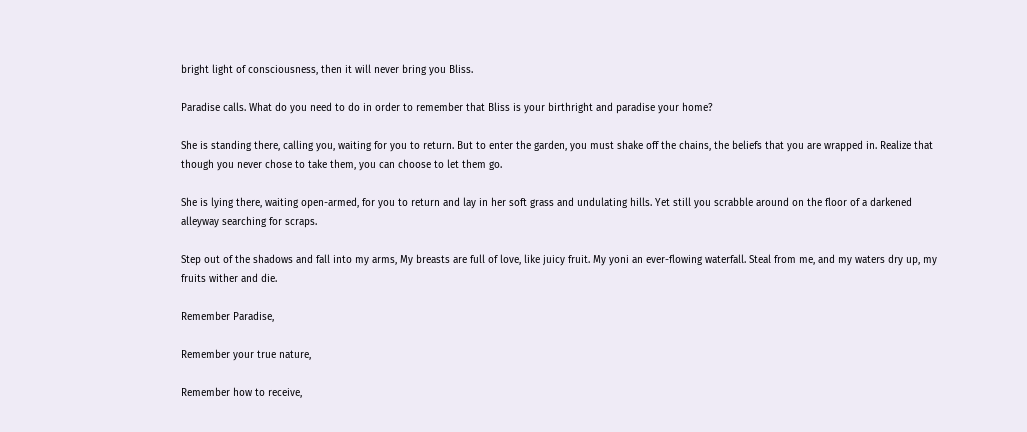bright light of consciousness, then it will never bring you Bliss.

Paradise calls. What do you need to do in order to remember that Bliss is your birthright and paradise your home?

She is standing there, calling you, waiting for you to return. But to enter the garden, you must shake off the chains, the beliefs that you are wrapped in. Realize that though you never chose to take them, you can choose to let them go.

She is lying there, waiting open-armed, for you to return and lay in her soft grass and undulating hills. Yet still you scrabble around on the floor of a darkened alleyway searching for scraps.

Step out of the shadows and fall into my arms, My breasts are full of love, like juicy fruit. My yoni an ever-flowing waterfall. Steal from me, and my waters dry up, my fruits wither and die.

Remember Paradise,

Remember your true nature,

Remember how to receive,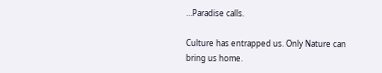…Paradise calls.

Culture has entrapped us. Only Nature can bring us home.